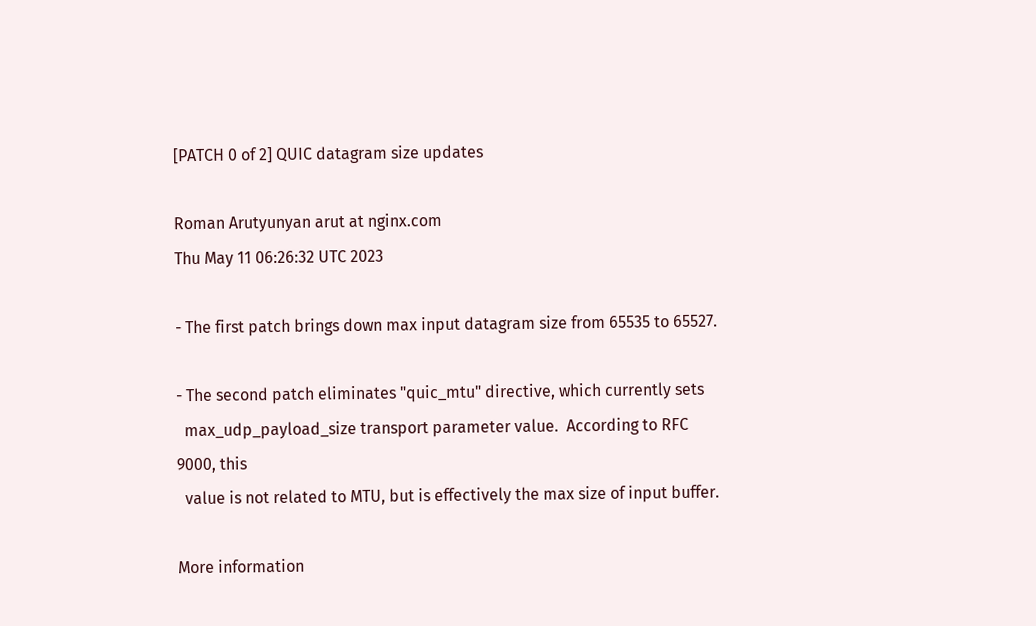[PATCH 0 of 2] QUIC datagram size updates

Roman Arutyunyan arut at nginx.com
Thu May 11 06:26:32 UTC 2023

- The first patch brings down max input datagram size from 65535 to 65527.

- The second patch eliminates "quic_mtu" directive, which currently sets
  max_udp_payload_size transport parameter value.  According to RFC 9000, this
  value is not related to MTU, but is effectively the max size of input buffer.

More information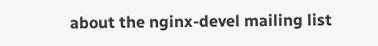about the nginx-devel mailing list